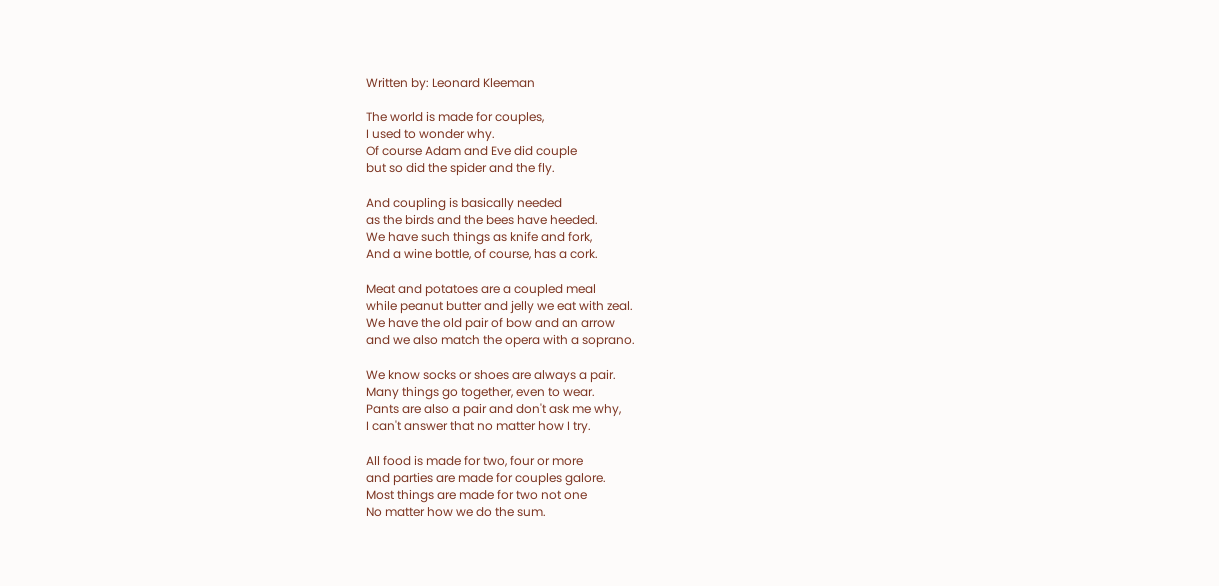Written by: Leonard Kleeman

The world is made for couples,
I used to wonder why.
Of course Adam and Eve did couple
but so did the spider and the fly.

And coupling is basically needed
as the birds and the bees have heeded.
We have such things as knife and fork,
And a wine bottle, of course, has a cork.

Meat and potatoes are a coupled meal
while peanut butter and jelly we eat with zeal.
We have the old pair of bow and an arrow
and we also match the opera with a soprano.

We know socks or shoes are always a pair.
Many things go together, even to wear.
Pants are also a pair and don't ask me why,
I can't answer that no matter how I try.

All food is made for two, four or more
and parties are made for couples galore.
Most things are made for two not one
No matter how we do the sum.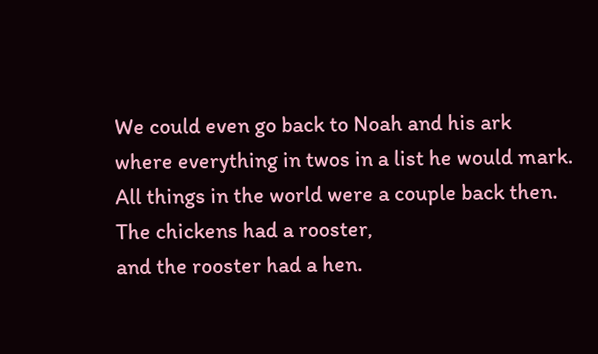We could even go back to Noah and his ark
where everything in twos in a list he would mark.
All things in the world were a couple back then.
The chickens had a rooster,
and the rooster had a hen.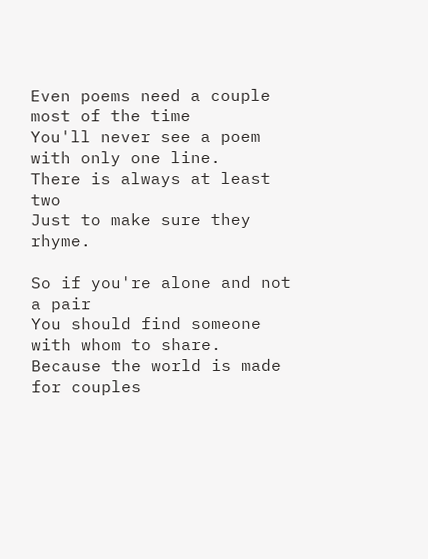Even poems need a couple most of the time
You'll never see a poem with only one line.
There is always at least two
Just to make sure they rhyme.

So if you're alone and not a pair
You should find someone
with whom to share.
Because the world is made for couples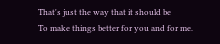That's just the way that it should be
To make things better for you and for me.